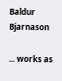Baldur Bjarnason

... works as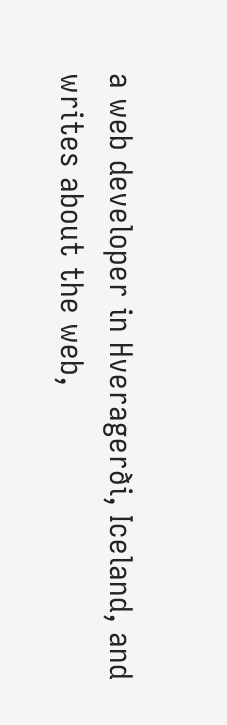a web developer in Hveragerði, Iceland, and writes about the web,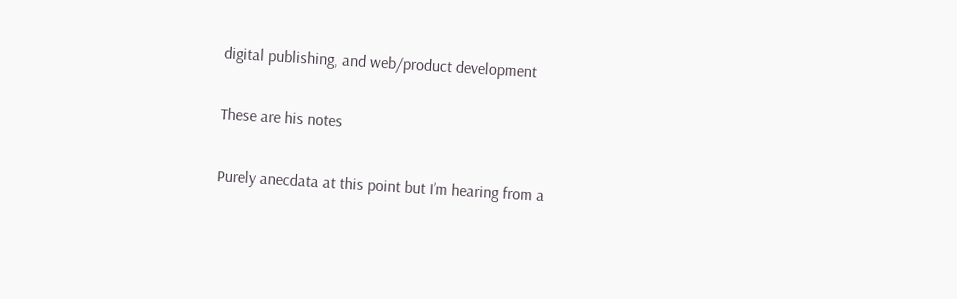digital publishing, and web/product development

These are his notes

Purely anecdata at this point but I’m hearing from a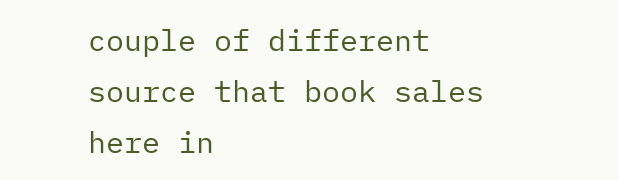couple of different source that book sales here in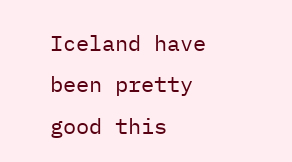Iceland have been pretty good this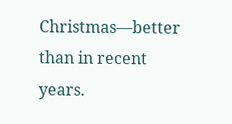Christmas—better than in recent years.